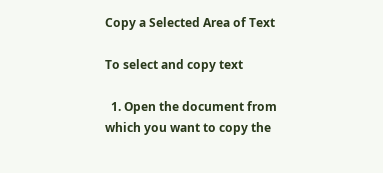Copy a Selected Area of Text

To select and copy text

  1. Open the document from which you want to copy the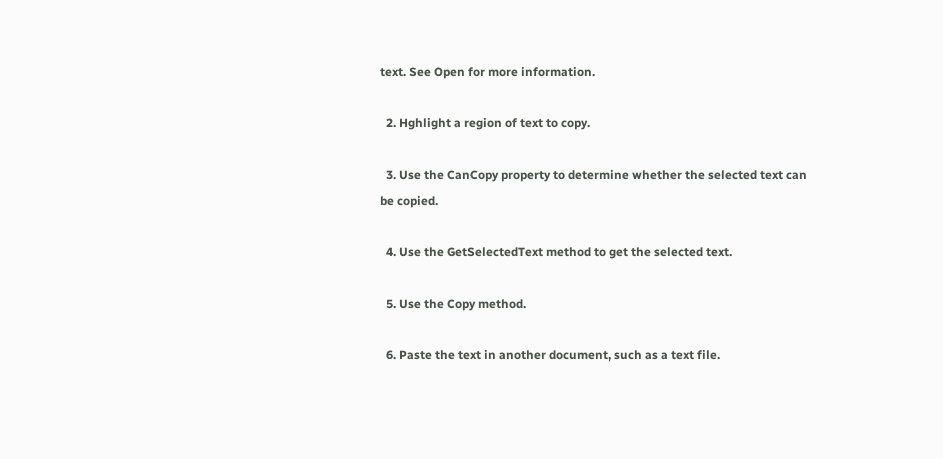text. See Open for more information.

  2. Hghlight a region of text to copy.

  3. Use the CanCopy property to determine whether the selected text can be copied.

  4. Use the GetSelectedText method to get the selected text.

  5. Use the Copy method.

  6. Paste the text in another document, such as a text file.